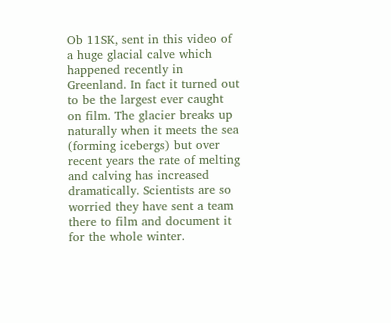Ob 11SK, sent in this video of a huge glacial calve which happened recently in Greenland. In fact it turned out to be the largest ever caught on film. The glacier breaks up naturally when it meets the sea (forming icebergs) but over recent years the rate of melting and calving has increased dramatically. Scientists are so worried they have sent a team there to film and document it for the whole winter.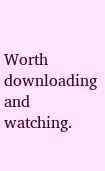Worth downloading and watching.